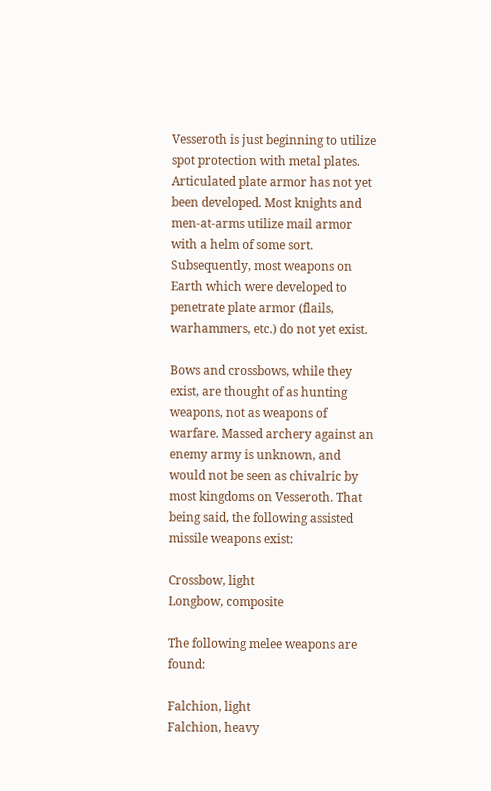Vesseroth is just beginning to utilize spot protection with metal plates. Articulated plate armor has not yet been developed. Most knights and men-at-arms utilize mail armor with a helm of some sort. Subsequently, most weapons on Earth which were developed to penetrate plate armor (flails, warhammers, etc.) do not yet exist.

Bows and crossbows, while they exist, are thought of as hunting weapons, not as weapons of warfare. Massed archery against an enemy army is unknown, and would not be seen as chivalric by most kingdoms on Vesseroth. That being said, the following assisted missile weapons exist:

Crossbow, light
Longbow, composite

The following melee weapons are found:

Falchion, light
Falchion, heavy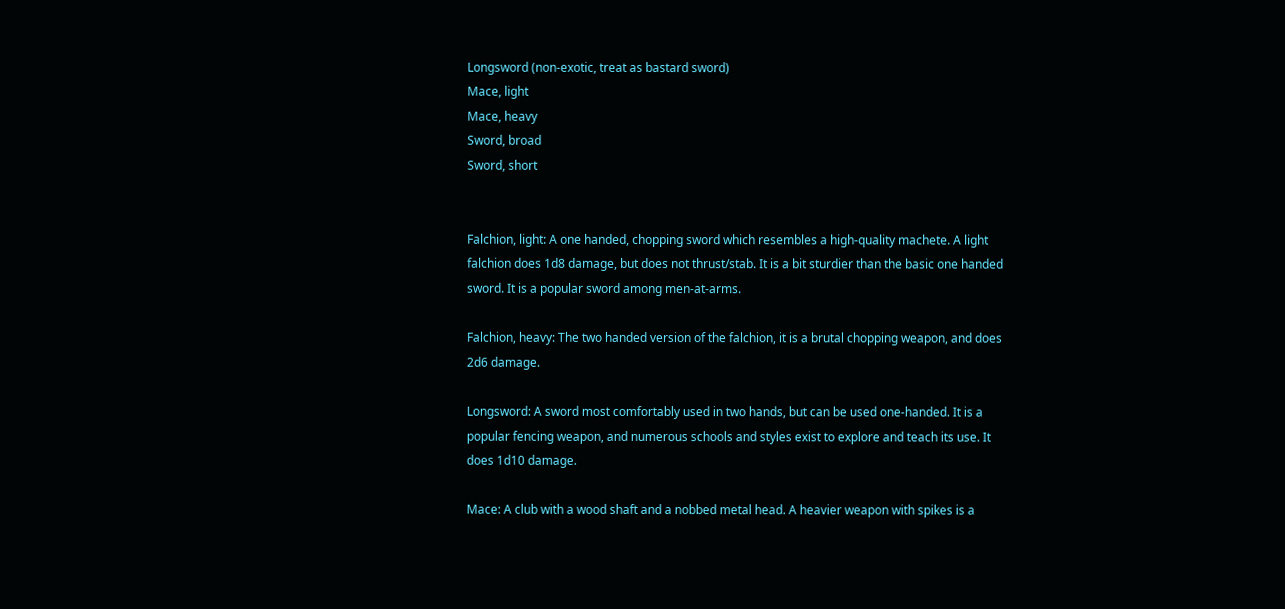Longsword (non-exotic, treat as bastard sword)
Mace, light
Mace, heavy
Sword, broad
Sword, short


Falchion, light: A one handed, chopping sword which resembles a high-quality machete. A light falchion does 1d8 damage, but does not thrust/stab. It is a bit sturdier than the basic one handed sword. It is a popular sword among men-at-arms.

Falchion, heavy: The two handed version of the falchion, it is a brutal chopping weapon, and does 2d6 damage.

Longsword: A sword most comfortably used in two hands, but can be used one-handed. It is a popular fencing weapon, and numerous schools and styles exist to explore and teach its use. It does 1d10 damage.

Mace: A club with a wood shaft and a nobbed metal head. A heavier weapon with spikes is a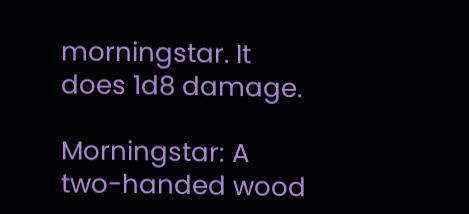morningstar. It does 1d8 damage.

Morningstar: A two-handed wood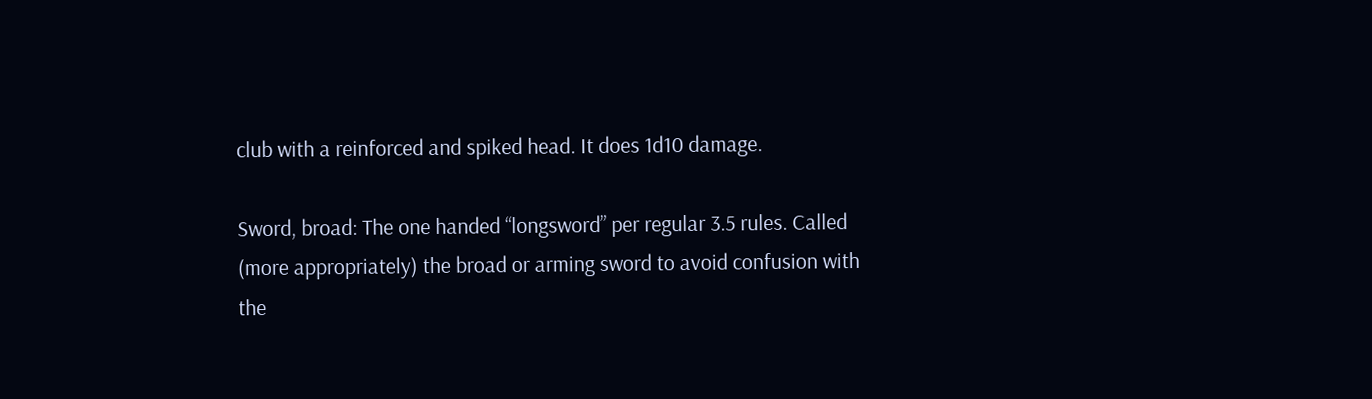club with a reinforced and spiked head. It does 1d10 damage.

Sword, broad: The one handed “longsword” per regular 3.5 rules. Called (more appropriately) the broad or arming sword to avoid confusion with the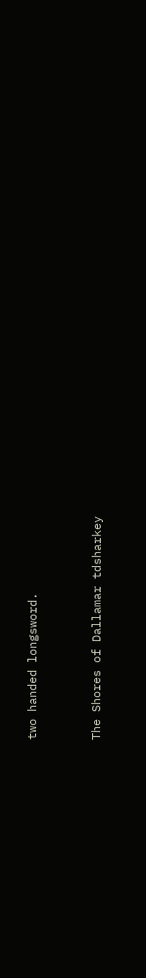two handed longsword.


The Shores of Dallamar tdsharkey